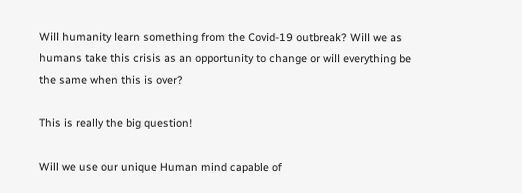Will humanity learn something from the Covid-19 outbreak? Will we as humans take this crisis as an opportunity to change or will everything be the same when this is over?

This is really the big question!

Will we use our unique Human mind capable of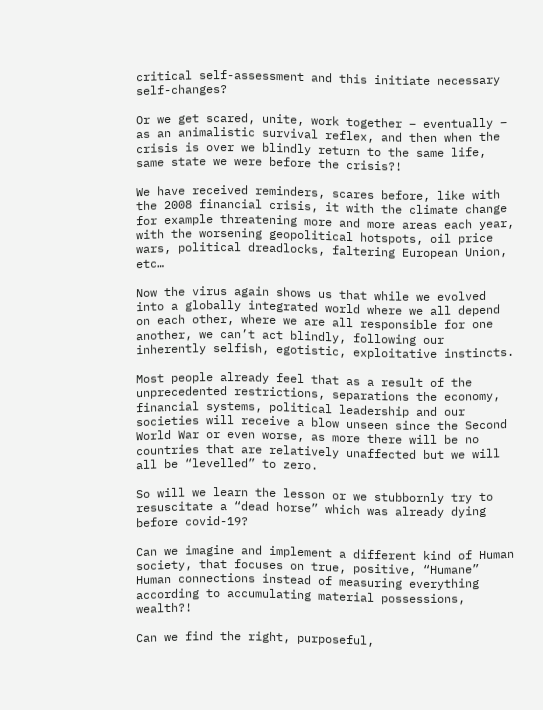critical self-assessment and this initiate necessary self-changes?

Or we get scared, unite, work together – eventually – as an animalistic survival reflex, and then when the crisis is over we blindly return to the same life, same state we were before the crisis?!

We have received reminders, scares before, like with the 2008 financial crisis, it with the climate change for example threatening more and more areas each year, with the worsening geopolitical hotspots, oil price wars, political dreadlocks, faltering European Union, etc…

Now the virus again shows us that while we evolved into a globally integrated world where we all depend on each other, where we are all responsible for one another, we can’t act blindly, following our inherently selfish, egotistic, exploitative instincts.

Most people already feel that as a result of the unprecedented restrictions, separations the economy, financial systems, political leadership and our societies will receive a blow unseen since the Second World War or even worse, as more there will be no countries that are relatively unaffected but we will all be “levelled” to zero.

So will we learn the lesson or we stubbornly try to resuscitate a “dead horse” which was already dying before covid-19?

Can we imagine and implement a different kind of Human society, that focuses on true, positive, “Humane” Human connections instead of measuring everything according to accumulating material possessions, wealth?!

Can we find the right, purposeful,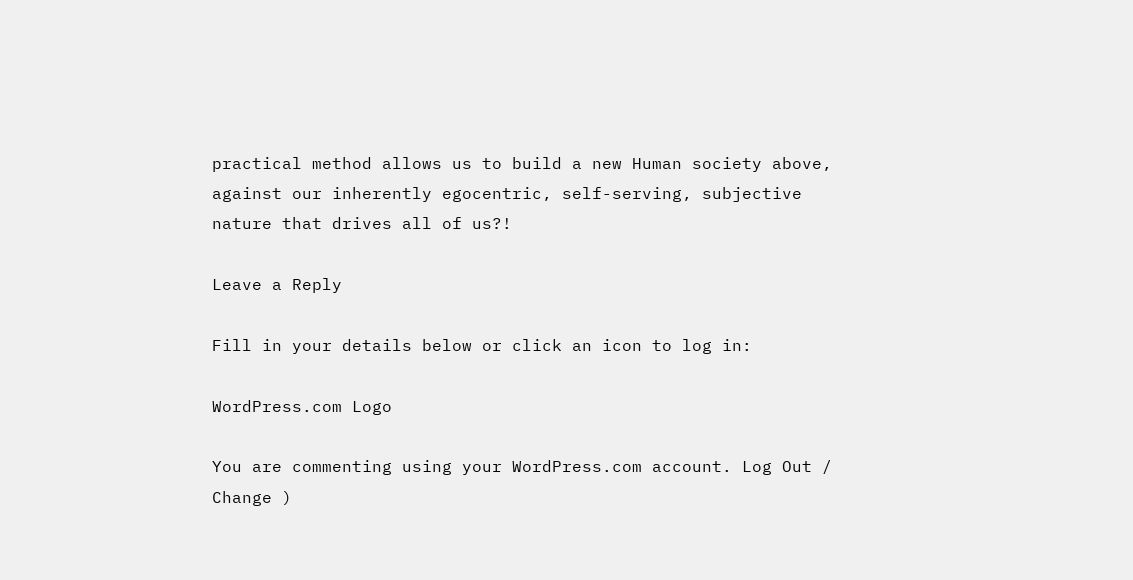practical method allows us to build a new Human society above, against our inherently egocentric, self-serving, subjective nature that drives all of us?!

Leave a Reply

Fill in your details below or click an icon to log in:

WordPress.com Logo

You are commenting using your WordPress.com account. Log Out /  Change )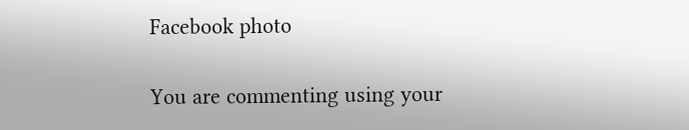Facebook photo

You are commenting using your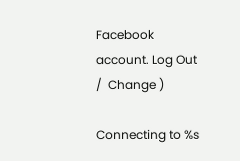Facebook account. Log Out /  Change )

Connecting to %s